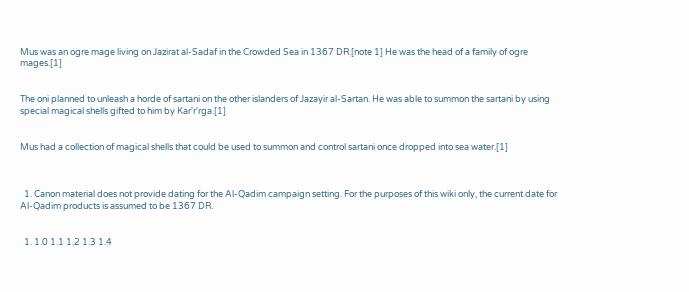Mus was an ogre mage living on Jazirat al-Sadaf in the Crowded Sea in 1367 DR.[note 1] He was the head of a family of ogre mages.[1]


The oni planned to unleash a horde of sartani on the other islanders of Jazayir al-Sartan. He was able to summon the sartani by using special magical shells gifted to him by Kar'r'rga.[1]


Mus had a collection of magical shells that could be used to summon and control sartani once dropped into sea water.[1]



  1. Canon material does not provide dating for the Al-Qadim campaign setting. For the purposes of this wiki only, the current date for Al-Qadim products is assumed to be 1367 DR.


  1. 1.0 1.1 1.2 1.3 1.4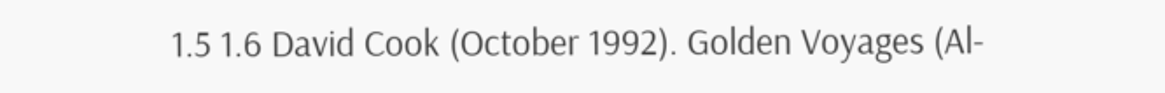1.5 1.6 David Cook (October 1992). Golden Voyages (Al-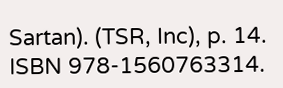Sartan). (TSR, Inc), p. 14. ISBN 978-1560763314.